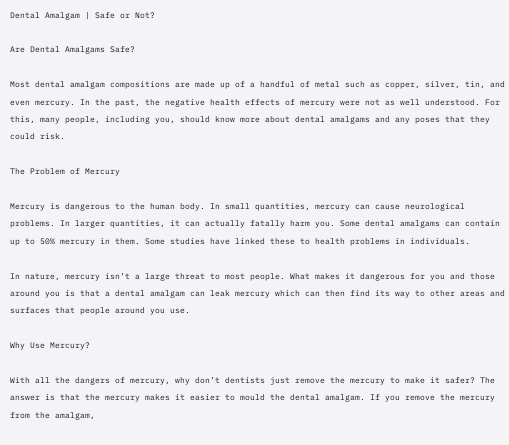Dental Amalgam | Safe or Not?

Are Dental Amalgams Safe?

Most dental amalgam compositions are made up of a handful of metal such as copper, silver, tin, and even mercury. In the past, the negative health effects of mercury were not as well understood. For this, many people, including you, should know more about dental amalgams and any poses that they could risk.

The Problem of Mercury

Mercury is dangerous to the human body. In small quantities, mercury can cause neurological problems. In larger quantities, it can actually fatally harm you. Some dental amalgams can contain up to 50% mercury in them. Some studies have linked these to health problems in individuals.

In nature, mercury isn’t a large threat to most people. What makes it dangerous for you and those around you is that a dental amalgam can leak mercury which can then find its way to other areas and surfaces that people around you use.

Why Use Mercury?

With all the dangers of mercury, why don’t dentists just remove the mercury to make it safer? The answer is that the mercury makes it easier to mould the dental amalgam. If you remove the mercury from the amalgam,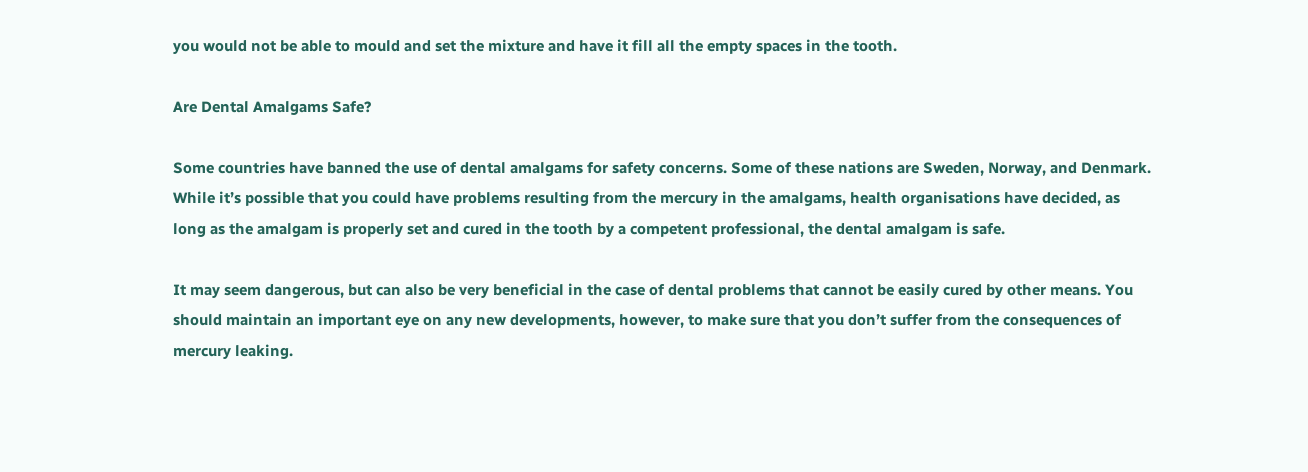you would not be able to mould and set the mixture and have it fill all the empty spaces in the tooth.

Are Dental Amalgams Safe?

Some countries have banned the use of dental amalgams for safety concerns. Some of these nations are Sweden, Norway, and Denmark. While it’s possible that you could have problems resulting from the mercury in the amalgams, health organisations have decided, as long as the amalgam is properly set and cured in the tooth by a competent professional, the dental amalgam is safe.

It may seem dangerous, but can also be very beneficial in the case of dental problems that cannot be easily cured by other means. You should maintain an important eye on any new developments, however, to make sure that you don’t suffer from the consequences of mercury leaking.